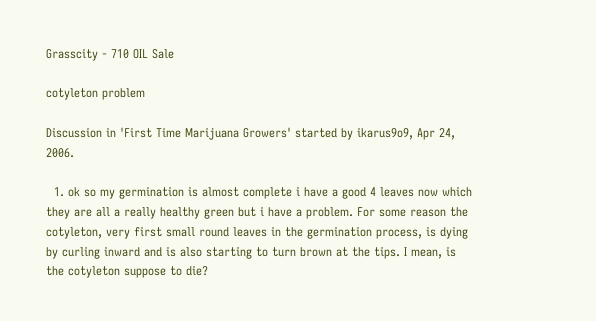Grasscity - 710 OIL Sale

cotyleton problem

Discussion in 'First Time Marijuana Growers' started by ikarus9o9, Apr 24, 2006.

  1. ok so my germination is almost complete i have a good 4 leaves now which they are all a really healthy green but i have a problem. For some reason the cotyleton, very first small round leaves in the germination process, is dying by curling inward and is also starting to turn brown at the tips. I mean, is the cotyleton suppose to die?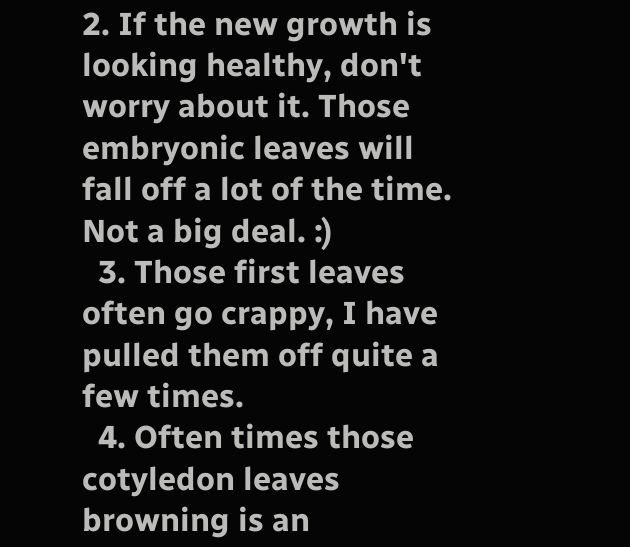2. If the new growth is looking healthy, don't worry about it. Those embryonic leaves will fall off a lot of the time. Not a big deal. :)
  3. Those first leaves often go crappy, I have pulled them off quite a few times.
  4. Often times those cotyledon leaves browning is an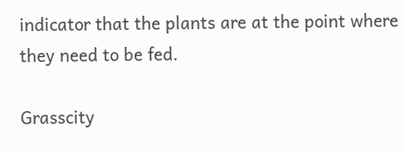indicator that the plants are at the point where they need to be fed.

Grasscity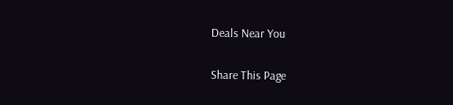Deals Near You


Share This Page